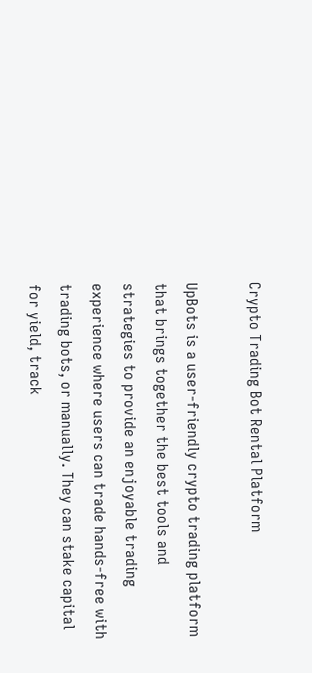Crypto Trading Bot Rental Platform

UpBots is a user-friendly crypto trading platform that brings together the best tools and strategies to provide an enjoyable trading experience where users can trade hands-free with trading bots, or manually. They can stake capital for yield, track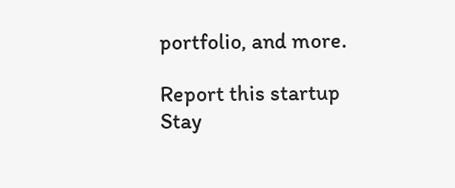portfolio, and more.

Report this startup
Stay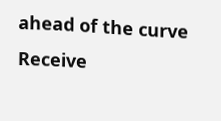ahead of the curve
Receive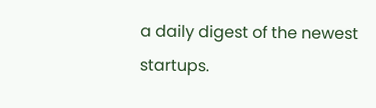a daily digest of the newest startups.